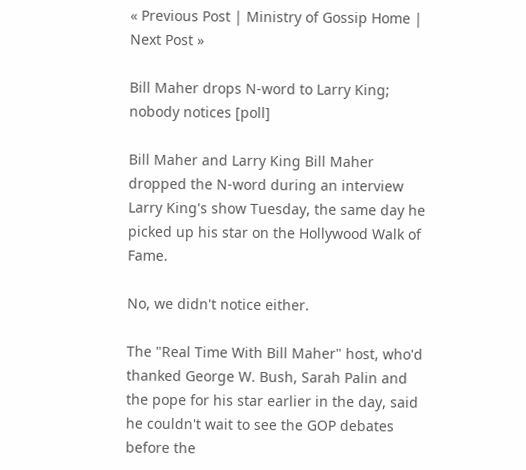« Previous Post | Ministry of Gossip Home | Next Post »

Bill Maher drops N-word to Larry King; nobody notices [poll]

Bill Maher and Larry King Bill Maher dropped the N-word during an interview Larry King's show Tuesday, the same day he picked up his star on the Hollywood Walk of Fame.

No, we didn't notice either.

The "Real Time With Bill Maher" host, who'd thanked George W. Bush, Sarah Palin and the pope for his star earlier in the day, said he couldn't wait to see the GOP debates before the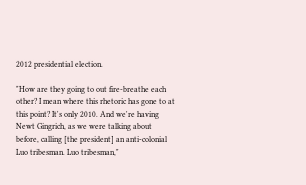2012 presidential election.

"How are they going to out fire-breathe each other? I mean where this rhetoric has gone to at this point? It's only 2010. And we're having Newt Gingrich, as we were talking about before, calling [the president] an anti-colonial Luo tribesman. Luo tribesman,"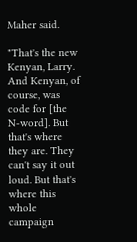Maher said.

"That's the new Kenyan, Larry. And Kenyan, of course, was code for [the N-word]. But that's where they are. They can't say it out loud. But that's where this whole campaign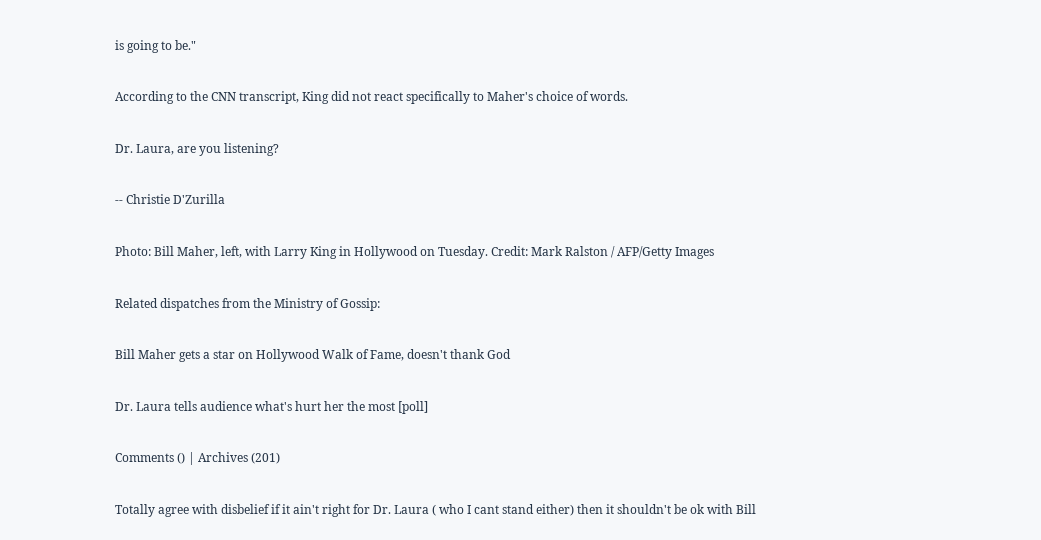is going to be."

According to the CNN transcript, King did not react specifically to Maher's choice of words.

Dr. Laura, are you listening?

-- Christie D'Zurilla

Photo: Bill Maher, left, with Larry King in Hollywood on Tuesday. Credit: Mark Ralston / AFP/Getty Images

Related dispatches from the Ministry of Gossip:

Bill Maher gets a star on Hollywood Walk of Fame, doesn't thank God

Dr. Laura tells audience what's hurt her the most [poll]

Comments () | Archives (201)

Totally agree with disbelief if it ain't right for Dr. Laura ( who I cant stand either) then it shouldn't be ok with Bill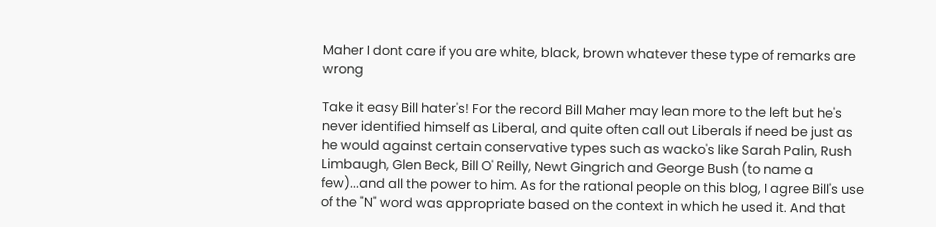Maher I dont care if you are white, black, brown whatever these type of remarks are wrong

Take it easy Bill hater's! For the record Bill Maher may lean more to the left but he's never identified himself as Liberal, and quite often call out Liberals if need be just as he would against certain conservative types such as wacko's like Sarah Palin, Rush Limbaugh, Glen Beck, Bill O' Reilly, Newt Gingrich and George Bush (to name a few)...and all the power to him. As for the rational people on this blog, I agree Bill's use of the "N" word was appropriate based on the context in which he used it. And that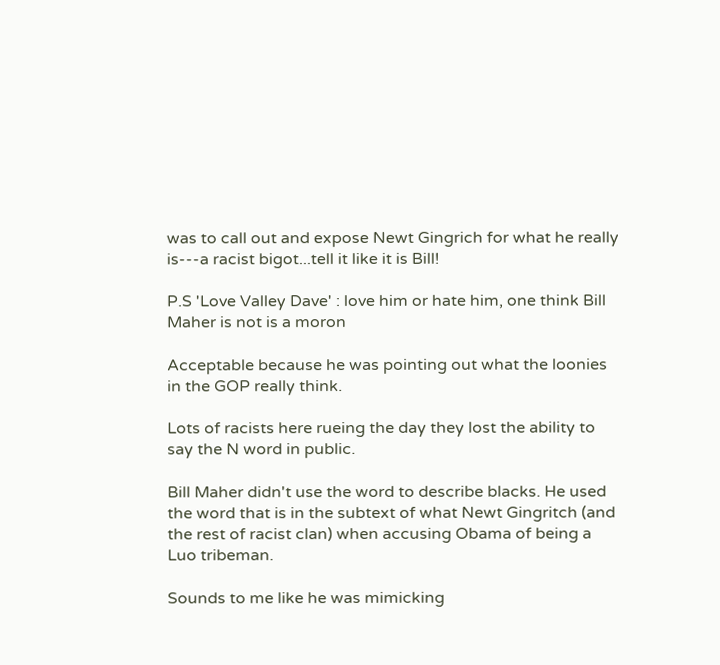was to call out and expose Newt Gingrich for what he really is---a racist bigot...tell it like it is Bill!

P.S 'Love Valley Dave' : love him or hate him, one think Bill Maher is not is a moron

Acceptable because he was pointing out what the loonies in the GOP really think.

Lots of racists here rueing the day they lost the ability to say the N word in public.

Bill Maher didn't use the word to describe blacks. He used the word that is in the subtext of what Newt Gingritch (and the rest of racist clan) when accusing Obama of being a Luo tribeman.

Sounds to me like he was mimicking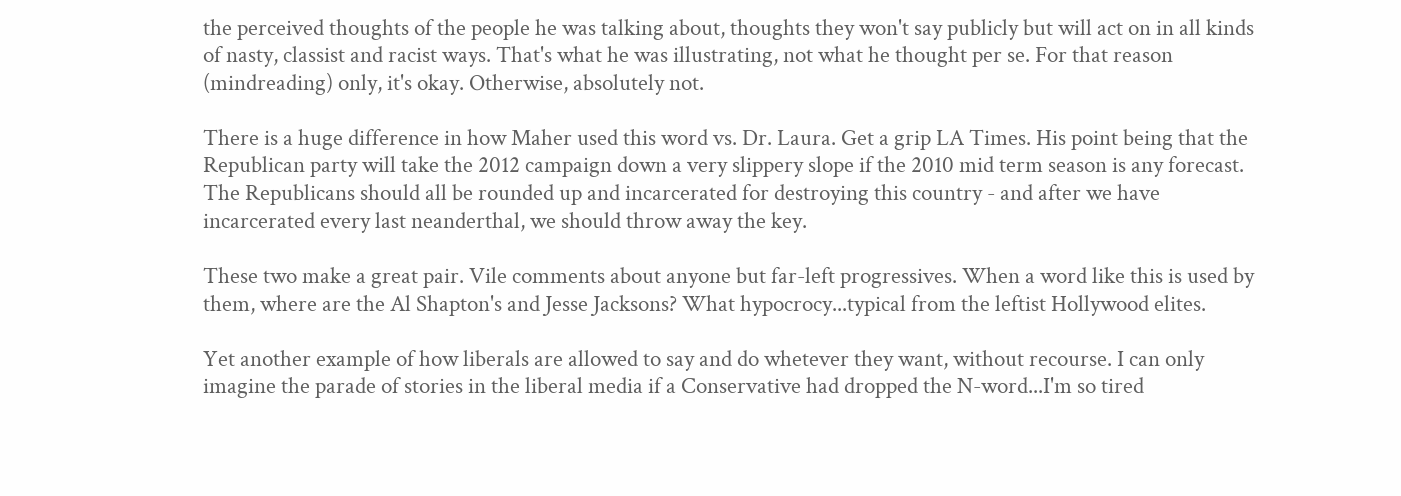the perceived thoughts of the people he was talking about, thoughts they won't say publicly but will act on in all kinds of nasty, classist and racist ways. That's what he was illustrating, not what he thought per se. For that reason (mindreading) only, it's okay. Otherwise, absolutely not.

There is a huge difference in how Maher used this word vs. Dr. Laura. Get a grip LA Times. His point being that the Republican party will take the 2012 campaign down a very slippery slope if the 2010 mid term season is any forecast. The Republicans should all be rounded up and incarcerated for destroying this country - and after we have incarcerated every last neanderthal, we should throw away the key.

These two make a great pair. Vile comments about anyone but far-left progressives. When a word like this is used by them, where are the Al Shapton's and Jesse Jacksons? What hypocrocy...typical from the leftist Hollywood elites.

Yet another example of how liberals are allowed to say and do whetever they want, without recourse. I can only imagine the parade of stories in the liberal media if a Conservative had dropped the N-word...I'm so tired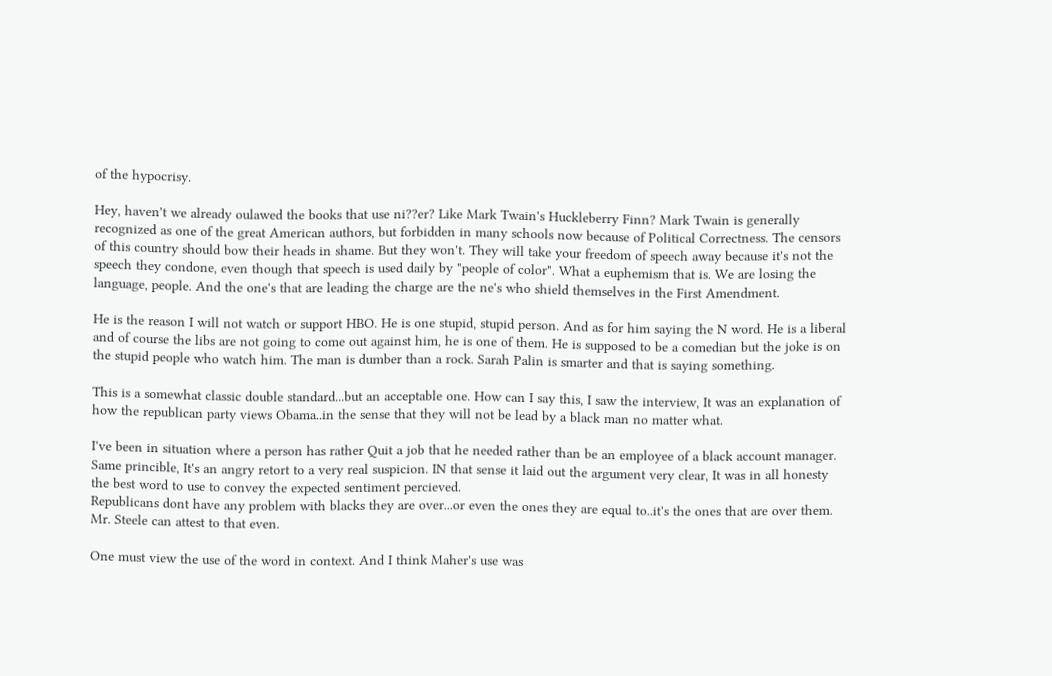of the hypocrisy.

Hey, haven't we already oulawed the books that use ni??er? Like Mark Twain's Huckleberry Finn? Mark Twain is generally recognized as one of the great American authors, but forbidden in many schools now because of Political Correctness. The censors of this country should bow their heads in shame. But they won't. They will take your freedom of speech away because it's not the speech they condone, even though that speech is used daily by "people of color". What a euphemism that is. We are losing the language, people. And the one's that are leading the charge are the ne's who shield themselves in the First Amendment.

He is the reason I will not watch or support HBO. He is one stupid, stupid person. And as for him saying the N word. He is a liberal and of course the libs are not going to come out against him, he is one of them. He is supposed to be a comedian but the joke is on the stupid people who watch him. The man is dumber than a rock. Sarah Palin is smarter and that is saying something.

This is a somewhat classic double standard...but an acceptable one. How can I say this, I saw the interview, It was an explanation of how the republican party views Obama..in the sense that they will not be lead by a black man no matter what.

I've been in situation where a person has rather Quit a job that he needed rather than be an employee of a black account manager. Same princible, It's an angry retort to a very real suspicion. IN that sense it laid out the argument very clear, It was in all honesty the best word to use to convey the expected sentiment percieved.
Republicans dont have any problem with blacks they are over...or even the ones they are equal to..it's the ones that are over them. Mr. Steele can attest to that even.

One must view the use of the word in context. And I think Maher's use was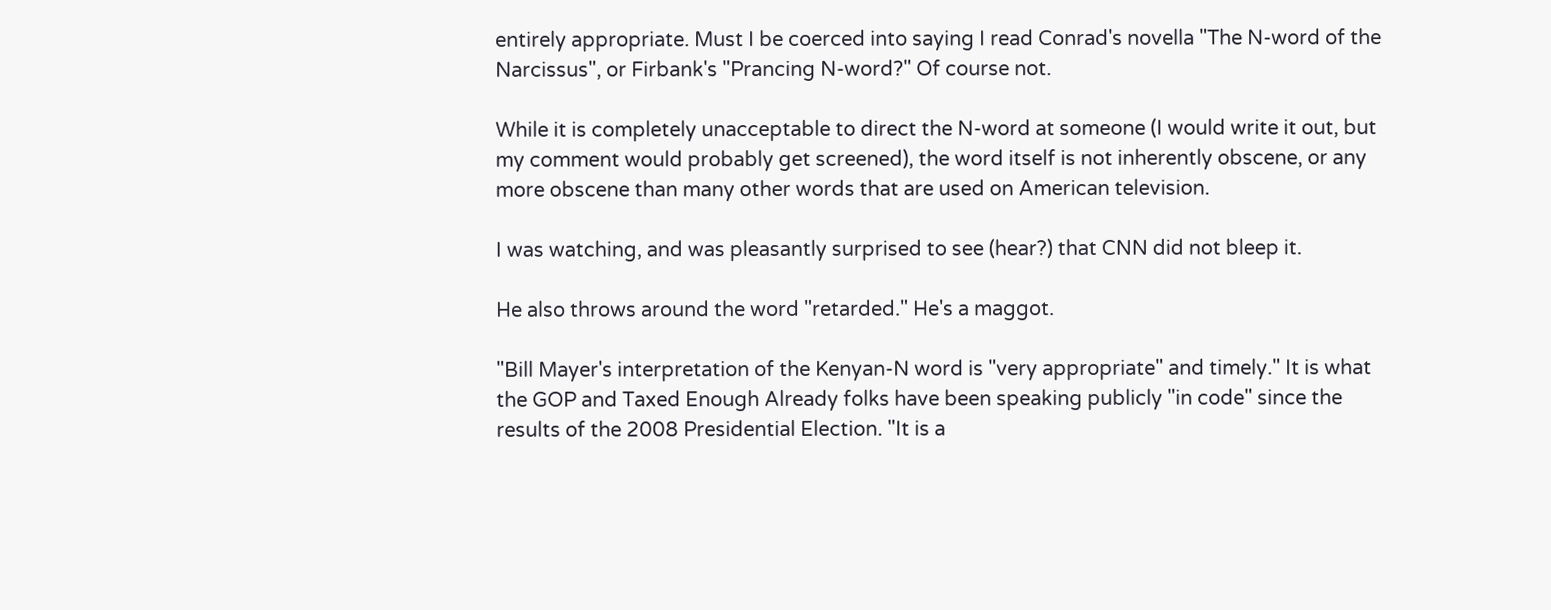entirely appropriate. Must I be coerced into saying I read Conrad's novella "The N-word of the Narcissus", or Firbank's "Prancing N-word?" Of course not.

While it is completely unacceptable to direct the N-word at someone (I would write it out, but my comment would probably get screened), the word itself is not inherently obscene, or any more obscene than many other words that are used on American television.

I was watching, and was pleasantly surprised to see (hear?) that CNN did not bleep it.

He also throws around the word "retarded." He's a maggot.

"Bill Mayer's interpretation of the Kenyan-N word is "very appropriate" and timely." It is what the GOP and Taxed Enough Already folks have been speaking publicly "in code" since the results of the 2008 Presidential Election. "It is a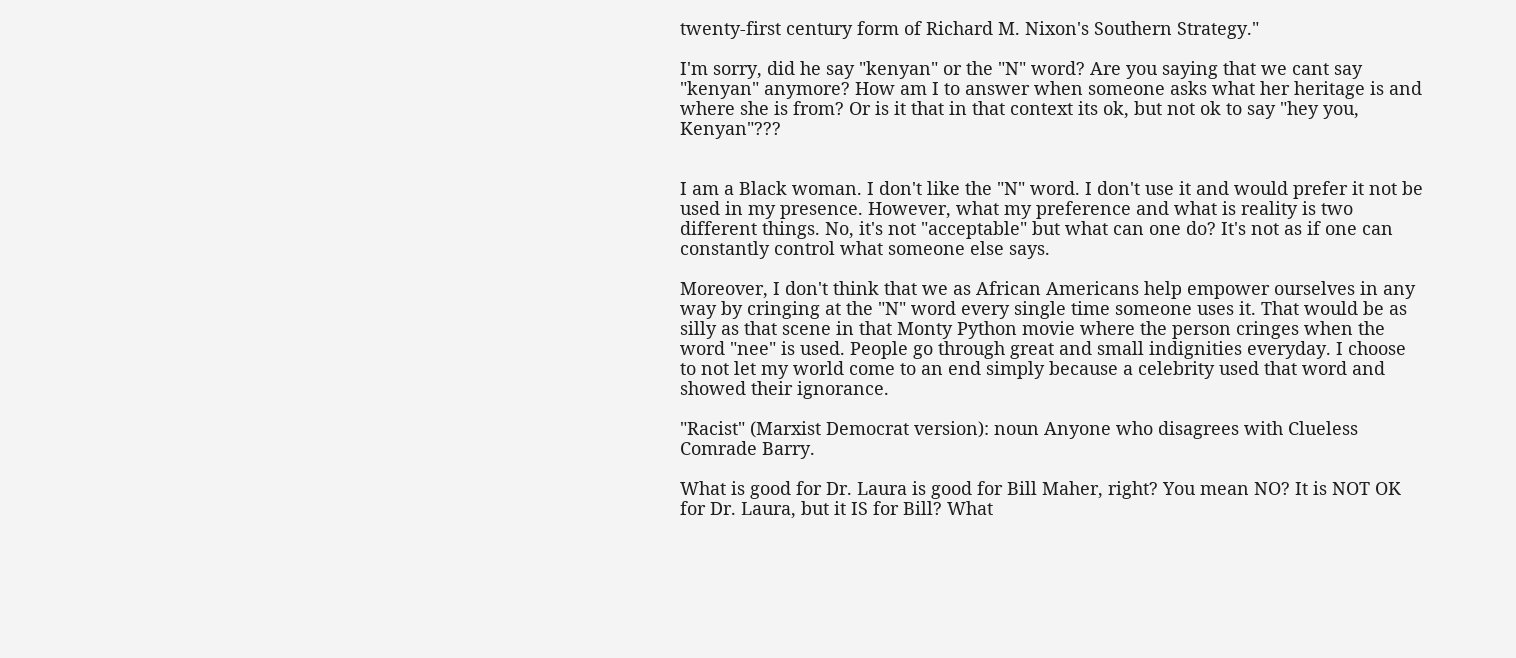twenty-first century form of Richard M. Nixon's Southern Strategy."

I'm sorry, did he say "kenyan" or the "N" word? Are you saying that we cant say "kenyan" anymore? How am I to answer when someone asks what her heritage is and where she is from? Or is it that in that context its ok, but not ok to say "hey you, Kenyan"???


I am a Black woman. I don't like the "N" word. I don't use it and would prefer it not be used in my presence. However, what my preference and what is reality is two different things. No, it's not "acceptable" but what can one do? It's not as if one can constantly control what someone else says.

Moreover, I don't think that we as African Americans help empower ourselves in any way by cringing at the "N" word every single time someone uses it. That would be as silly as that scene in that Monty Python movie where the person cringes when the word "nee" is used. People go through great and small indignities everyday. I choose to not let my world come to an end simply because a celebrity used that word and showed their ignorance.

"Racist" (Marxist Democrat version): noun Anyone who disagrees with Clueless Comrade Barry.

What is good for Dr. Laura is good for Bill Maher, right? You mean NO? It is NOT OK for Dr. Laura, but it IS for Bill? What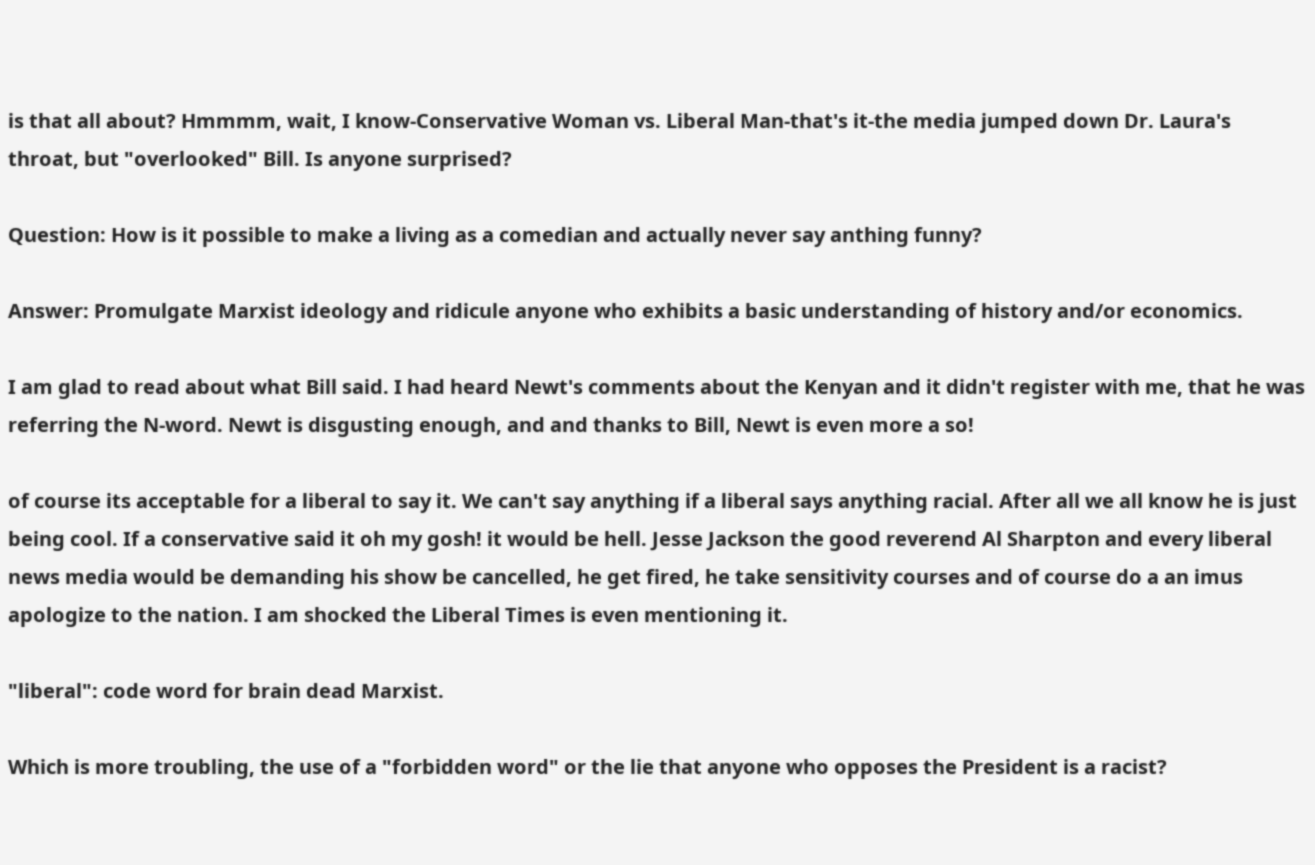is that all about? Hmmmm, wait, I know-Conservative Woman vs. Liberal Man-that's it-the media jumped down Dr. Laura's throat, but "overlooked" Bill. Is anyone surprised?

Question: How is it possible to make a living as a comedian and actually never say anthing funny?

Answer: Promulgate Marxist ideology and ridicule anyone who exhibits a basic understanding of history and/or economics.

I am glad to read about what Bill said. I had heard Newt's comments about the Kenyan and it didn't register with me, that he was referring the N-word. Newt is disgusting enough, and and thanks to Bill, Newt is even more a so!

of course its acceptable for a liberal to say it. We can't say anything if a liberal says anything racial. After all we all know he is just being cool. If a conservative said it oh my gosh! it would be hell. Jesse Jackson the good reverend Al Sharpton and every liberal news media would be demanding his show be cancelled, he get fired, he take sensitivity courses and of course do a an imus apologize to the nation. I am shocked the Liberal Times is even mentioning it.

"liberal": code word for brain dead Marxist.

Which is more troubling, the use of a "forbidden word" or the lie that anyone who opposes the President is a racist?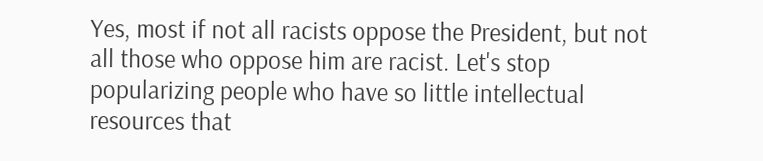Yes, most if not all racists oppose the President, but not all those who oppose him are racist. Let's stop popularizing people who have so little intellectual resources that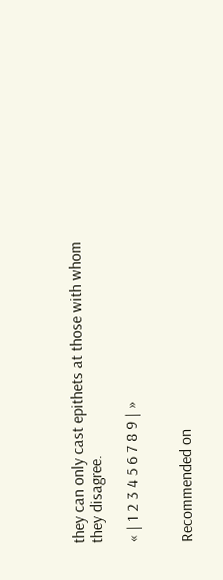they can only cast epithets at those with whom they disagree.

« | 1 2 3 4 5 6 7 8 9 | »


Recommended on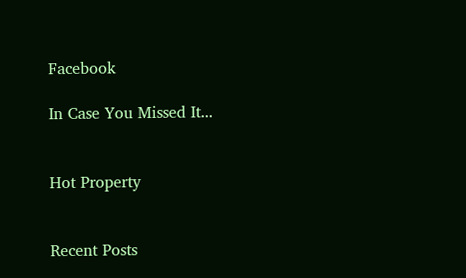Facebook

In Case You Missed It...


Hot Property


Recent Posts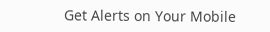Get Alerts on Your Mobile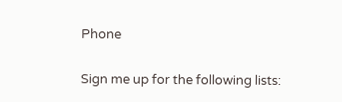Phone

Sign me up for the following lists: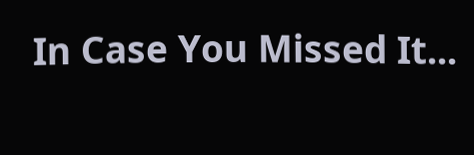In Case You Missed It...